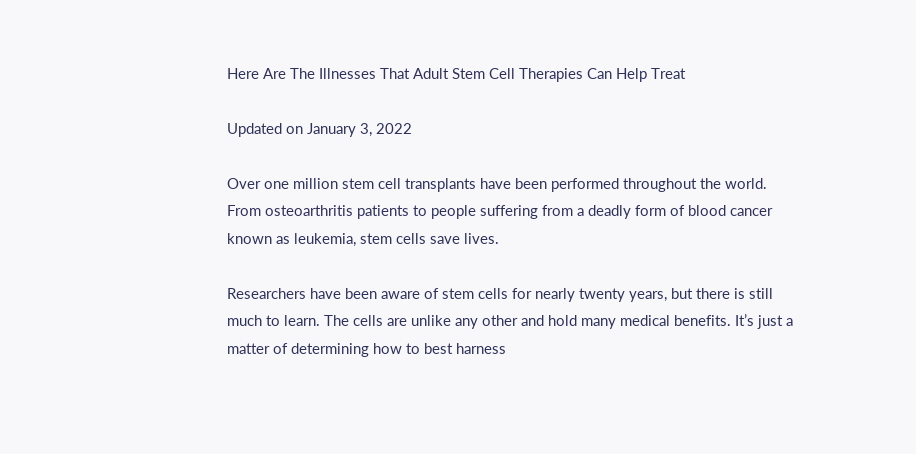Here Are The Illnesses That Adult Stem Cell Therapies Can Help Treat

Updated on January 3, 2022

Over one million stem cell transplants have been performed throughout the world. From osteoarthritis patients to people suffering from a deadly form of blood cancer known as leukemia, stem cells save lives.

Researchers have been aware of stem cells for nearly twenty years, but there is still much to learn. The cells are unlike any other and hold many medical benefits. It’s just a matter of determining how to best harness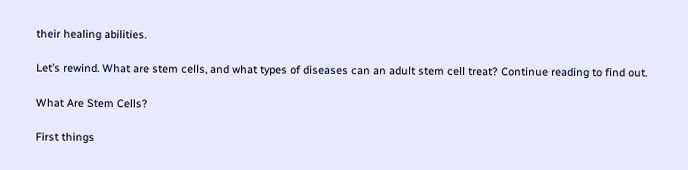their healing abilities.

Let’s rewind. What are stem cells, and what types of diseases can an adult stem cell treat? Continue reading to find out.

What Are Stem Cells?

First things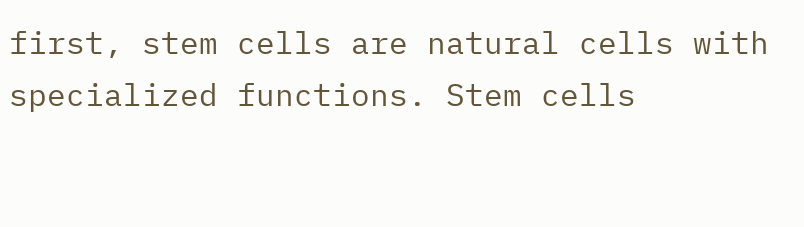first, stem cells are natural cells with specialized functions. Stem cells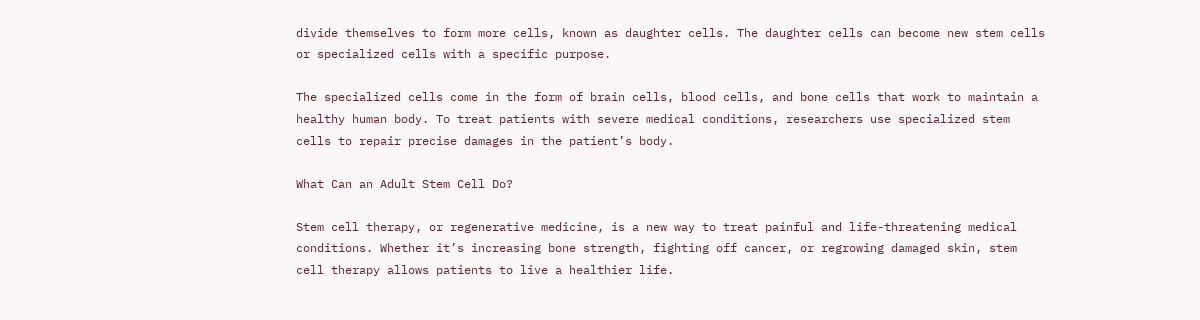divide themselves to form more cells, known as daughter cells. The daughter cells can become new stem cells or specialized cells with a specific purpose.

The specialized cells come in the form of brain cells, blood cells, and bone cells that work to maintain a healthy human body. To treat patients with severe medical conditions, researchers use specialized stem cells to repair precise damages in the patient’s body.

What Can an Adult Stem Cell Do?

Stem cell therapy, or regenerative medicine, is a new way to treat painful and life-threatening medical conditions. Whether it’s increasing bone strength, fighting off cancer, or regrowing damaged skin, stem cell therapy allows patients to live a healthier life.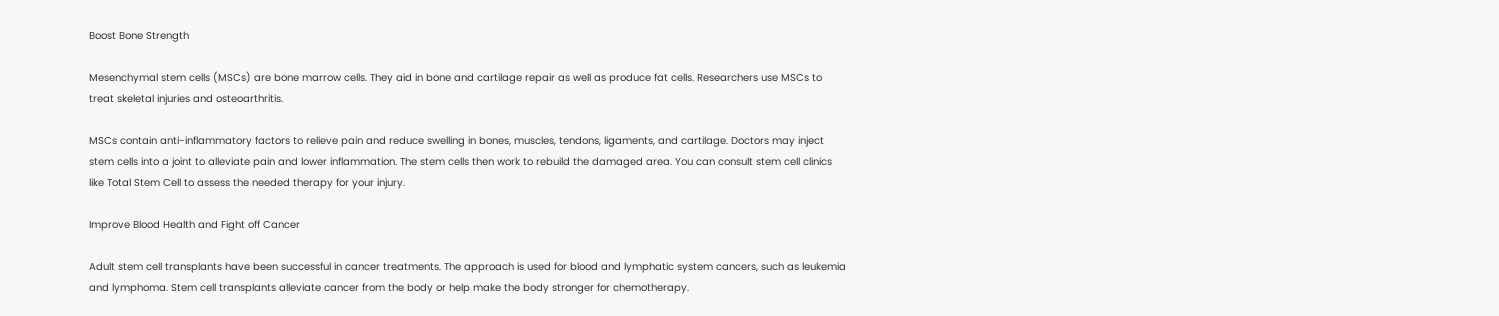Boost Bone Strength

Mesenchymal stem cells (MSCs) are bone marrow cells. They aid in bone and cartilage repair as well as produce fat cells. Researchers use MSCs to treat skeletal injuries and osteoarthritis.

MSCs contain anti-inflammatory factors to relieve pain and reduce swelling in bones, muscles, tendons, ligaments, and cartilage. Doctors may inject stem cells into a joint to alleviate pain and lower inflammation. The stem cells then work to rebuild the damaged area. You can consult stem cell clinics like Total Stem Cell to assess the needed therapy for your injury.

Improve Blood Health and Fight off Cancer

Adult stem cell transplants have been successful in cancer treatments. The approach is used for blood and lymphatic system cancers, such as leukemia and lymphoma. Stem cell transplants alleviate cancer from the body or help make the body stronger for chemotherapy.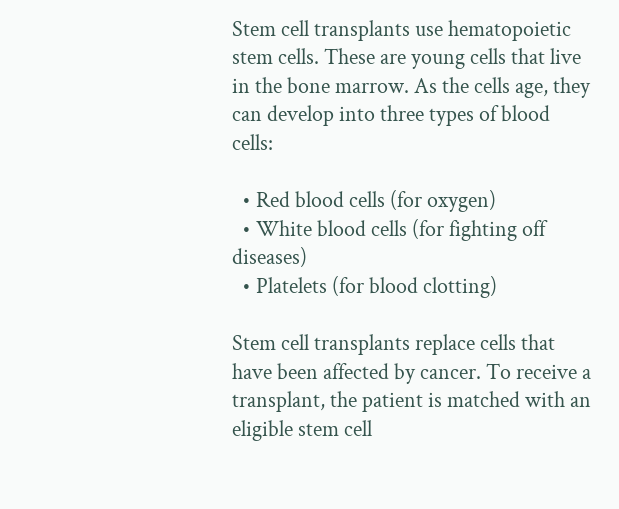Stem cell transplants use hematopoietic stem cells. These are young cells that live in the bone marrow. As the cells age, they can develop into three types of blood cells:

  • Red blood cells (for oxygen)
  • White blood cells (for fighting off diseases)
  • Platelets (for blood clotting)

Stem cell transplants replace cells that have been affected by cancer. To receive a transplant, the patient is matched with an eligible stem cell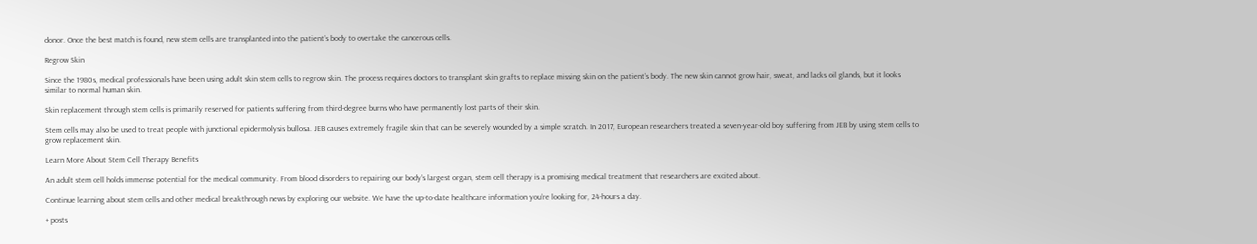donor. Once the best match is found, new stem cells are transplanted into the patient’s body to overtake the cancerous cells.

Regrow Skin

Since the 1980s, medical professionals have been using adult skin stem cells to regrow skin. The process requires doctors to transplant skin grafts to replace missing skin on the patient’s body. The new skin cannot grow hair, sweat, and lacks oil glands, but it looks similar to normal human skin.

Skin replacement through stem cells is primarily reserved for patients suffering from third-degree burns who have permanently lost parts of their skin.

Stem cells may also be used to treat people with junctional epidermolysis bullosa. JEB causes extremely fragile skin that can be severely wounded by a simple scratch. In 2017, European researchers treated a seven-year-old boy suffering from JEB by using stem cells to grow replacement skin.

Learn More About Stem Cell Therapy Benefits

An adult stem cell holds immense potential for the medical community. From blood disorders to repairing our body’s largest organ, stem cell therapy is a promising medical treatment that researchers are excited about.

Continue learning about stem cells and other medical breakthrough news by exploring our website. We have the up-to-date healthcare information you’re looking for, 24-hours a day.

+ posts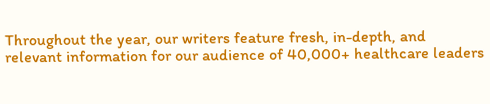Throughout the year, our writers feature fresh, in-depth, and relevant information for our audience of 40,000+ healthcare leaders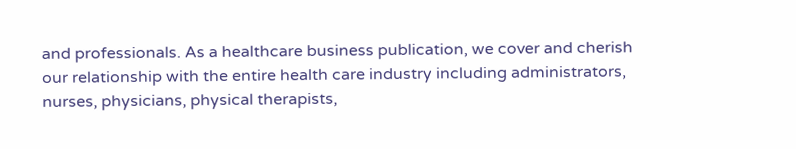and professionals. As a healthcare business publication, we cover and cherish our relationship with the entire health care industry including administrators, nurses, physicians, physical therapists,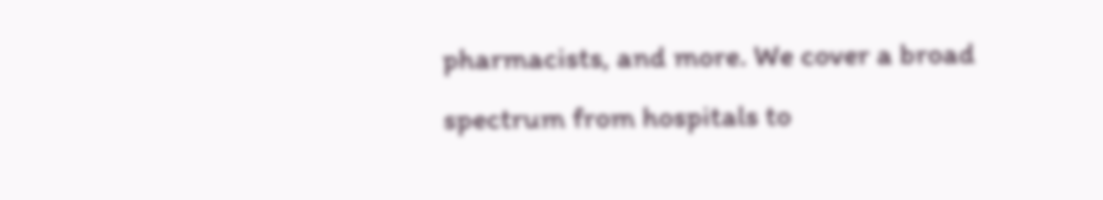pharmacists, and more. We cover a broad spectrum from hospitals to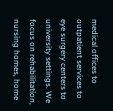medical offices to outpatient services to eye surgery centers to university settings. We focus on rehabilitation, nursing homes, home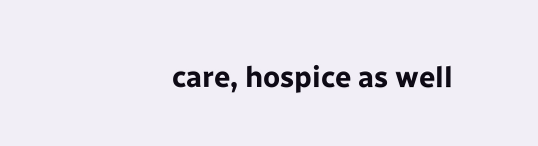care, hospice as well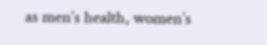as men’s health, women’s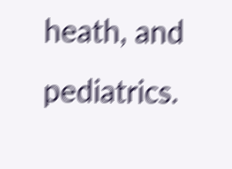heath, and pediatrics.